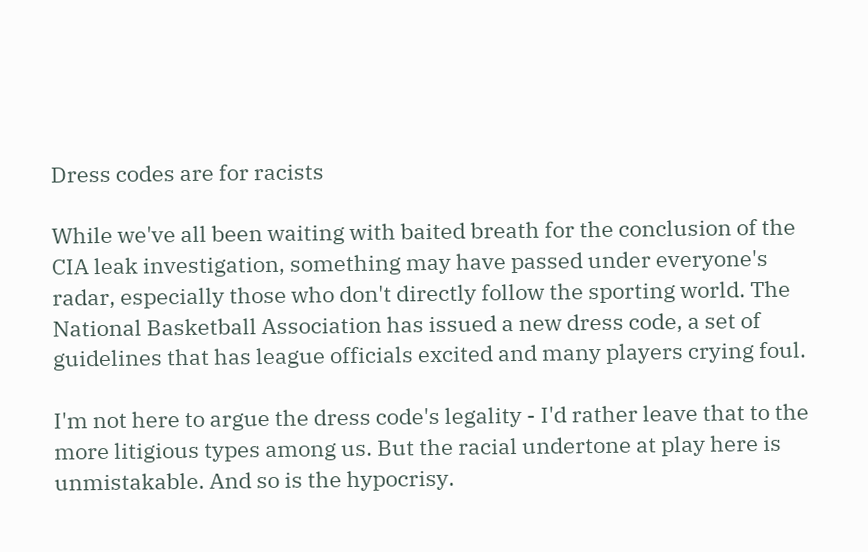Dress codes are for racists

While we've all been waiting with baited breath for the conclusion of the CIA leak investigation, something may have passed under everyone's radar, especially those who don't directly follow the sporting world. The National Basketball Association has issued a new dress code, a set of guidelines that has league officials excited and many players crying foul.

I'm not here to argue the dress code's legality - I'd rather leave that to the more litigious types among us. But the racial undertone at play here is unmistakable. And so is the hypocrisy.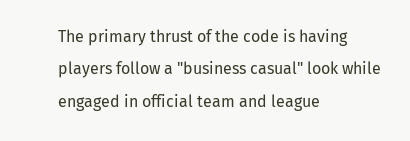The primary thrust of the code is having players follow a "business casual" look while engaged in official team and league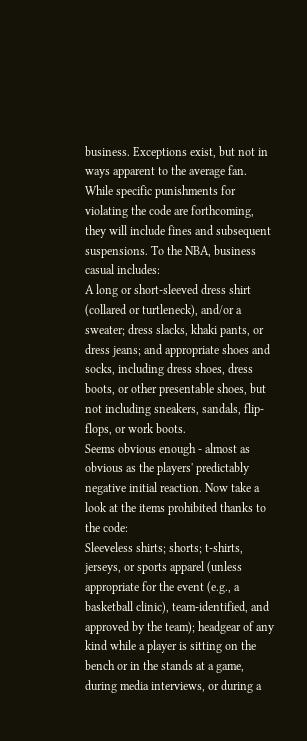business. Exceptions exist, but not in ways apparent to the average fan. While specific punishments for violating the code are forthcoming, they will include fines and subsequent suspensions. To the NBA, business casual includes:
A long or short-sleeved dress shirt (collared or turtleneck), and/or a sweater; dress slacks, khaki pants, or dress jeans; and appropriate shoes and socks, including dress shoes, dress boots, or other presentable shoes, but not including sneakers, sandals, flip-flops, or work boots.
Seems obvious enough - almost as obvious as the players' predictably negative initial reaction. Now take a look at the items prohibited thanks to the code:
Sleeveless shirts; shorts; t-shirts, jerseys, or sports apparel (unless appropriate for the event (e.g., a basketball clinic), team-identified, and approved by the team); headgear of any kind while a player is sitting on the bench or in the stands at a game, during media interviews, or during a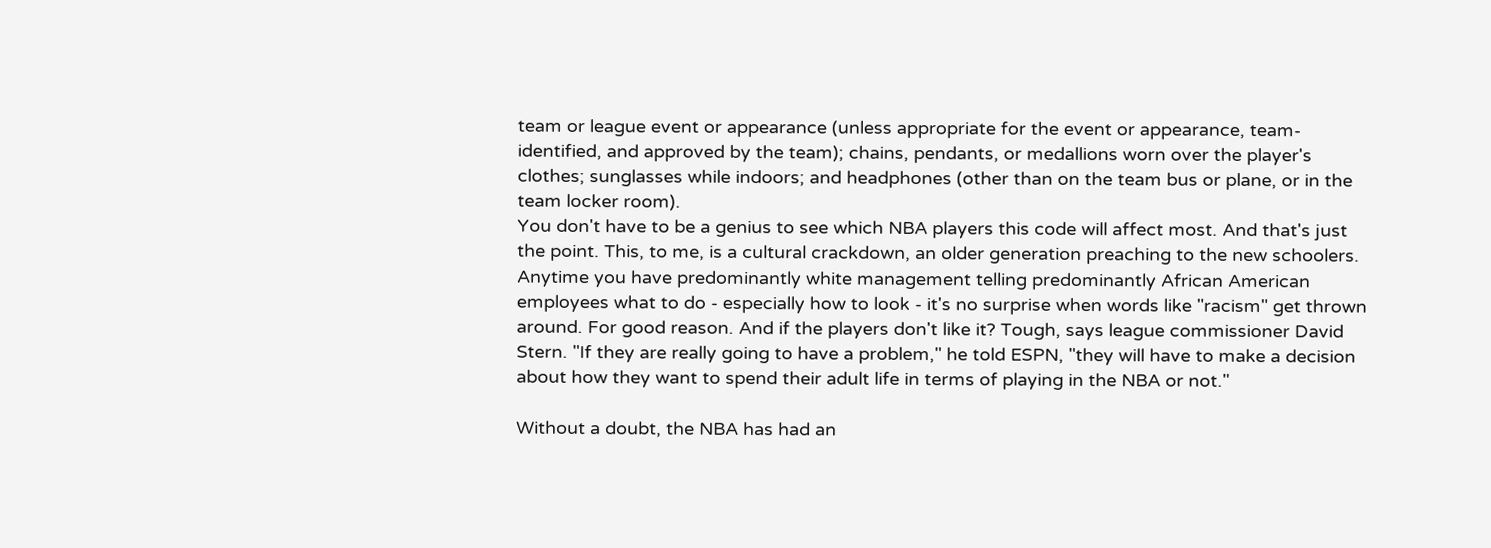team or league event or appearance (unless appropriate for the event or appearance, team-identified, and approved by the team); chains, pendants, or medallions worn over the player's clothes; sunglasses while indoors; and headphones (other than on the team bus or plane, or in the team locker room).
You don't have to be a genius to see which NBA players this code will affect most. And that's just the point. This, to me, is a cultural crackdown, an older generation preaching to the new schoolers. Anytime you have predominantly white management telling predominantly African American employees what to do - especially how to look - it's no surprise when words like "racism" get thrown around. For good reason. And if the players don't like it? Tough, says league commissioner David Stern. "If they are really going to have a problem," he told ESPN, "they will have to make a decision about how they want to spend their adult life in terms of playing in the NBA or not."

Without a doubt, the NBA has had an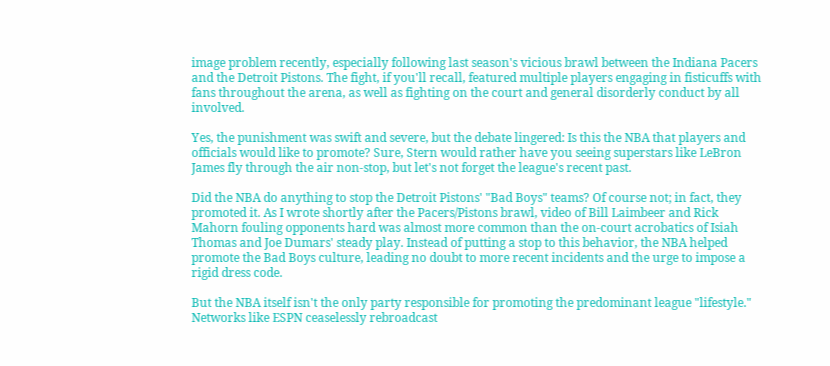image problem recently, especially following last season's vicious brawl between the Indiana Pacers and the Detroit Pistons. The fight, if you'll recall, featured multiple players engaging in fisticuffs with fans throughout the arena, as well as fighting on the court and general disorderly conduct by all involved.

Yes, the punishment was swift and severe, but the debate lingered: Is this the NBA that players and officials would like to promote? Sure, Stern would rather have you seeing superstars like LeBron James fly through the air non-stop, but let's not forget the league's recent past.

Did the NBA do anything to stop the Detroit Pistons' "Bad Boys" teams? Of course not; in fact, they promoted it. As I wrote shortly after the Pacers/Pistons brawl, video of Bill Laimbeer and Rick Mahorn fouling opponents hard was almost more common than the on-court acrobatics of Isiah Thomas and Joe Dumars' steady play. Instead of putting a stop to this behavior, the NBA helped promote the Bad Boys culture, leading no doubt to more recent incidents and the urge to impose a rigid dress code.

But the NBA itself isn't the only party responsible for promoting the predominant league "lifestyle." Networks like ESPN ceaselessly rebroadcast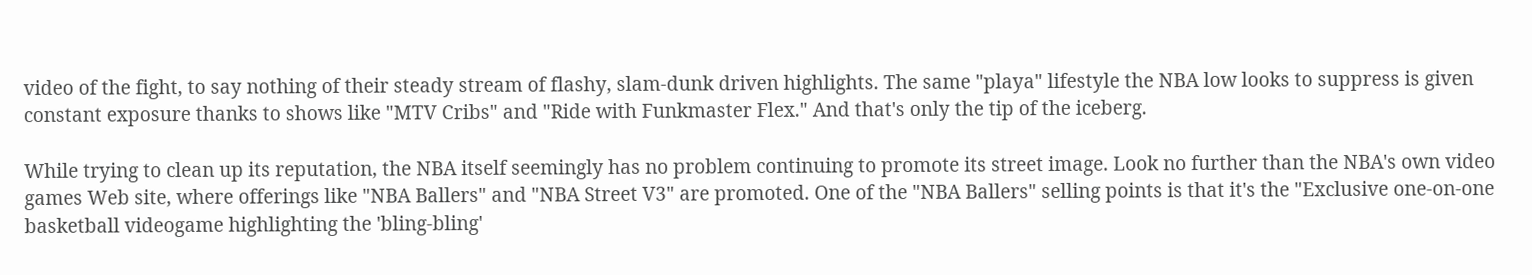video of the fight, to say nothing of their steady stream of flashy, slam-dunk driven highlights. The same "playa" lifestyle the NBA low looks to suppress is given constant exposure thanks to shows like "MTV Cribs" and "Ride with Funkmaster Flex." And that's only the tip of the iceberg.

While trying to clean up its reputation, the NBA itself seemingly has no problem continuing to promote its street image. Look no further than the NBA's own video games Web site, where offerings like "NBA Ballers" and "NBA Street V3" are promoted. One of the "NBA Ballers" selling points is that it's the "Exclusive one-on-one basketball videogame highlighting the 'bling-bling'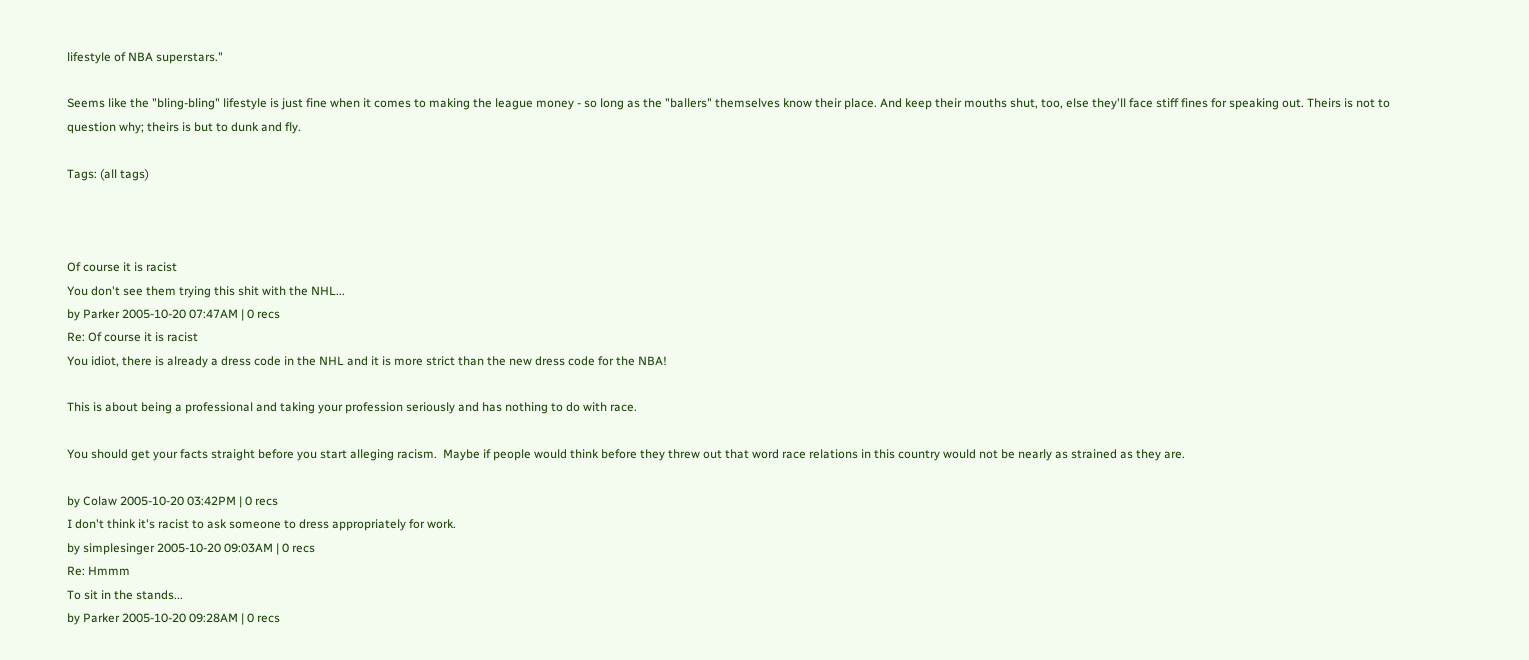lifestyle of NBA superstars."

Seems like the "bling-bling" lifestyle is just fine when it comes to making the league money - so long as the "ballers" themselves know their place. And keep their mouths shut, too, else they'll face stiff fines for speaking out. Theirs is not to question why; theirs is but to dunk and fly.

Tags: (all tags)



Of course it is racist
You don't see them trying this shit with the NHL...
by Parker 2005-10-20 07:47AM | 0 recs
Re: Of course it is racist
You idiot, there is already a dress code in the NHL and it is more strict than the new dress code for the NBA!

This is about being a professional and taking your profession seriously and has nothing to do with race.

You should get your facts straight before you start alleging racism.  Maybe if people would think before they threw out that word race relations in this country would not be nearly as strained as they are.

by Colaw 2005-10-20 03:42PM | 0 recs
I don't think it's racist to ask someone to dress appropriately for work.
by simplesinger 2005-10-20 09:03AM | 0 recs
Re: Hmmm
To sit in the stands...
by Parker 2005-10-20 09:28AM | 0 recs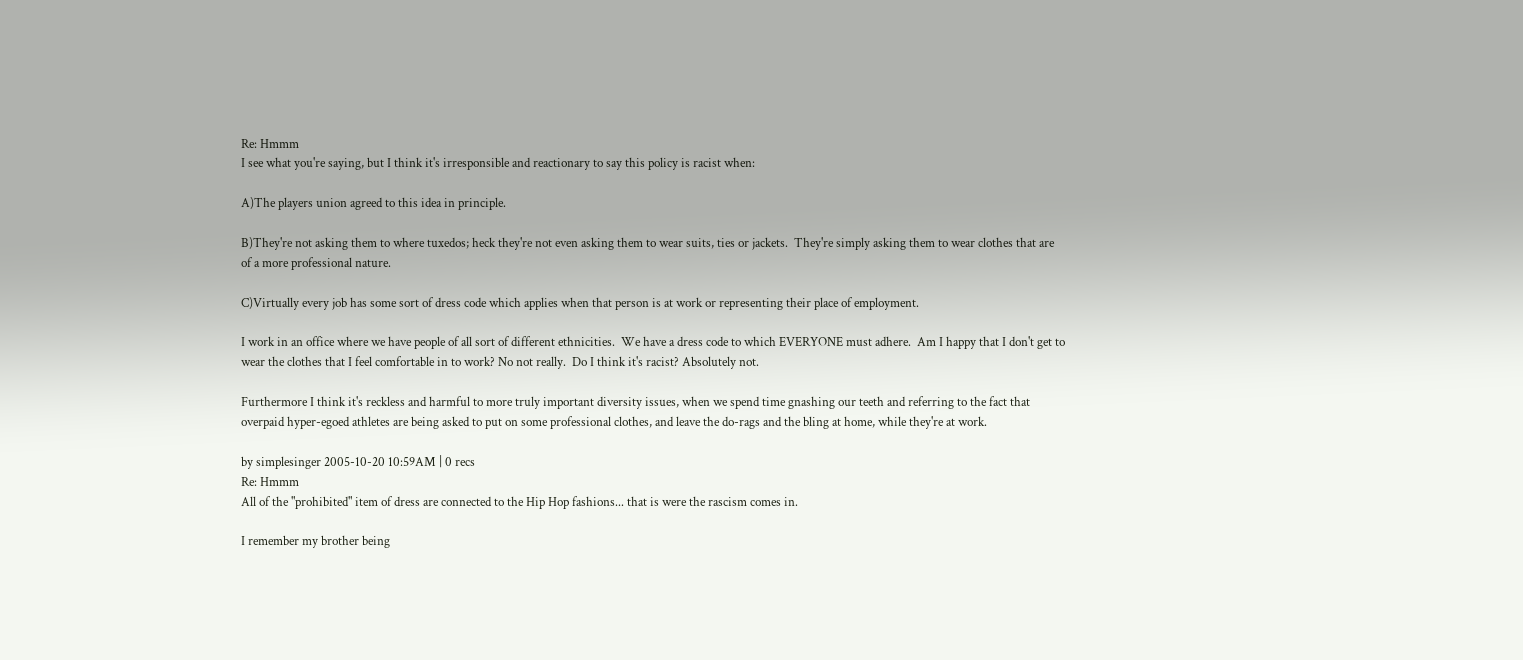Re: Hmmm
I see what you're saying, but I think it's irresponsible and reactionary to say this policy is racist when:

A)The players union agreed to this idea in principle.

B)They're not asking them to where tuxedos; heck they're not even asking them to wear suits, ties or jackets.  They're simply asking them to wear clothes that are of a more professional nature.

C)Virtually every job has some sort of dress code which applies when that person is at work or representing their place of employment.

I work in an office where we have people of all sort of different ethnicities.  We have a dress code to which EVERYONE must adhere.  Am I happy that I don't get to wear the clothes that I feel comfortable in to work? No not really.  Do I think it's racist? Absolutely not.

Furthermore I think it's reckless and harmful to more truly important diversity issues, when we spend time gnashing our teeth and referring to the fact that overpaid hyper-egoed athletes are being asked to put on some professional clothes, and leave the do-rags and the bling at home, while they're at work.

by simplesinger 2005-10-20 10:59AM | 0 recs
Re: Hmmm
All of the "prohibited" item of dress are connected to the Hip Hop fashions... that is were the rascism comes in.

I remember my brother being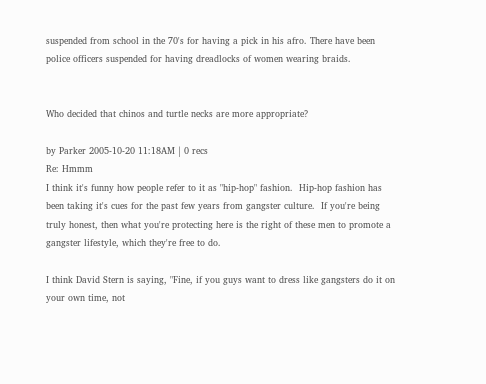suspended from school in the 70's for having a pick in his afro. There have been police officers suspended for having dreadlocks of women wearing braids.


Who decided that chinos and turtle necks are more appropriate?

by Parker 2005-10-20 11:18AM | 0 recs
Re: Hmmm
I think it's funny how people refer to it as "hip-hop" fashion.  Hip-hop fashion has been taking it's cues for the past few years from gangster culture.  If you're being truly honest, then what you're protecting here is the right of these men to promote a gangster lifestyle, which they're free to do.

I think David Stern is saying, "Fine, if you guys want to dress like gangsters do it on your own time, not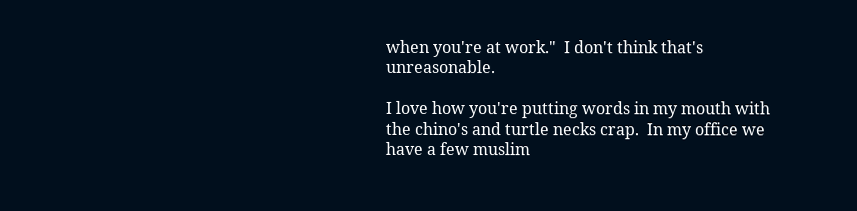when you're at work."  I don't think that's unreasonable.

I love how you're putting words in my mouth with the chino's and turtle necks crap.  In my office we have a few muslim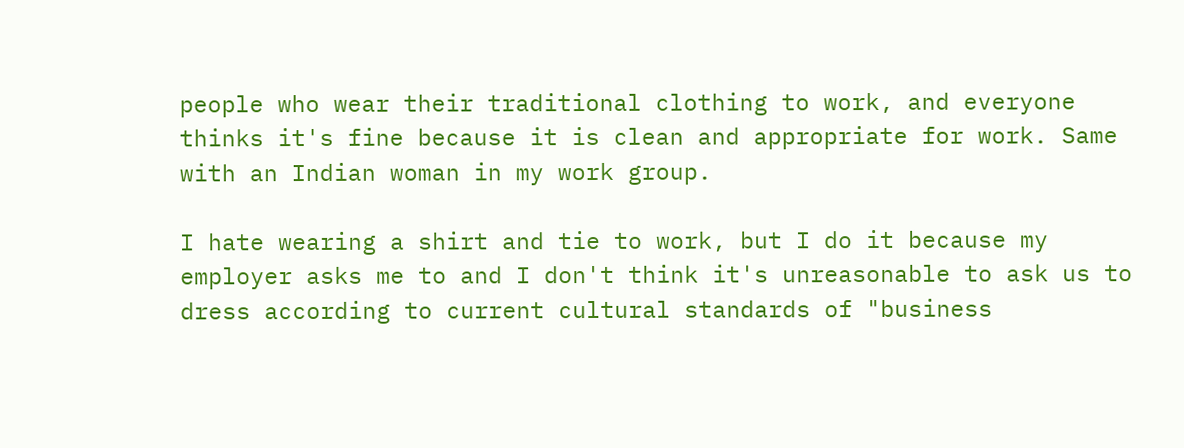people who wear their traditional clothing to work, and everyone thinks it's fine because it is clean and appropriate for work. Same with an Indian woman in my work group.

I hate wearing a shirt and tie to work, but I do it because my employer asks me to and I don't think it's unreasonable to ask us to dress according to current cultural standards of "business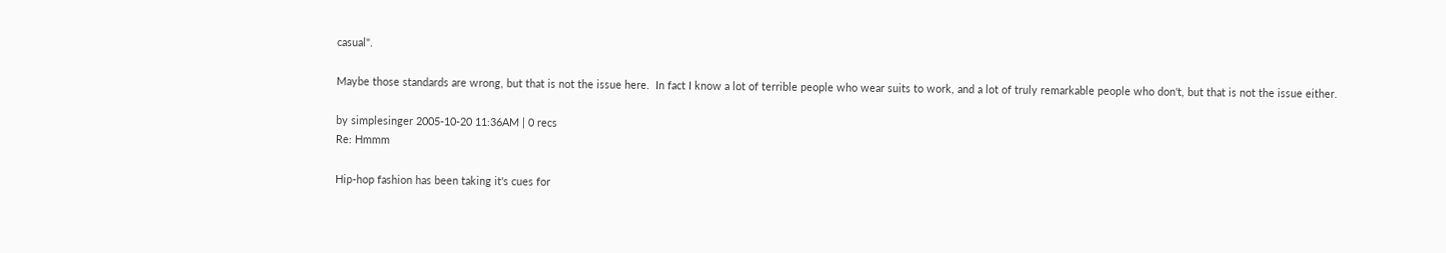casual".

Maybe those standards are wrong, but that is not the issue here.  In fact I know a lot of terrible people who wear suits to work, and a lot of truly remarkable people who don't, but that is not the issue either.

by simplesinger 2005-10-20 11:36AM | 0 recs
Re: Hmmm

Hip-hop fashion has been taking it's cues for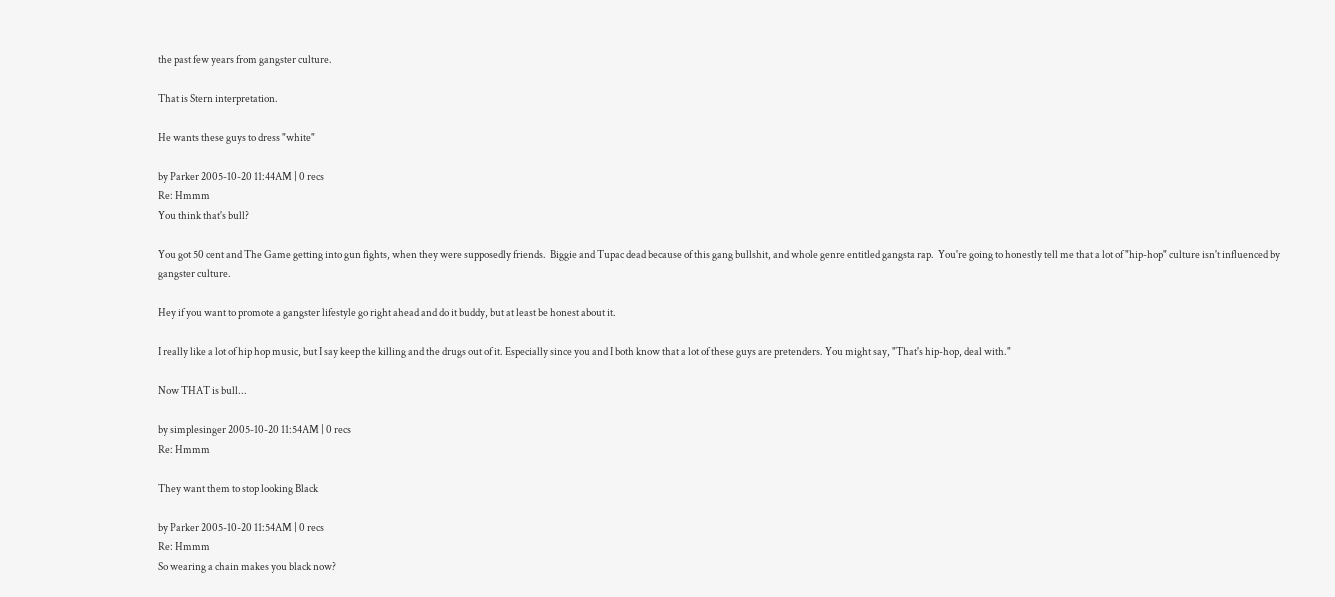the past few years from gangster culture.

That is Stern interpretation.

He wants these guys to dress "white"

by Parker 2005-10-20 11:44AM | 0 recs
Re: Hmmm
You think that's bull?

You got 50 cent and The Game getting into gun fights, when they were supposedly friends.  Biggie and Tupac dead because of this gang bullshit, and whole genre entitled gangsta rap.  You're going to honestly tell me that a lot of "hip-hop" culture isn't influenced by gangster culture.

Hey if you want to promote a gangster lifestyle go right ahead and do it buddy, but at least be honest about it.

I really like a lot of hip hop music, but I say keep the killing and the drugs out of it. Especially since you and I both know that a lot of these guys are pretenders. You might say, "That's hip-hop, deal with."

Now THAT is bull...

by simplesinger 2005-10-20 11:54AM | 0 recs
Re: Hmmm

They want them to stop looking Black

by Parker 2005-10-20 11:54AM | 0 recs
Re: Hmmm
So wearing a chain makes you black now?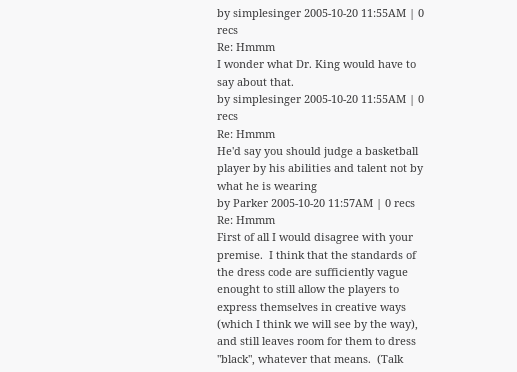by simplesinger 2005-10-20 11:55AM | 0 recs
Re: Hmmm
I wonder what Dr. King would have to say about that.
by simplesinger 2005-10-20 11:55AM | 0 recs
Re: Hmmm
He'd say you should judge a basketball player by his abilities and talent not by what he is wearing
by Parker 2005-10-20 11:57AM | 0 recs
Re: Hmmm
First of all I would disagree with your premise.  I think that the standards of the dress code are sufficiently vague enought to still allow the players to express themselves in creative ways (which I think we will see by the way), and still leaves room for them to dress "black", whatever that means.  (Talk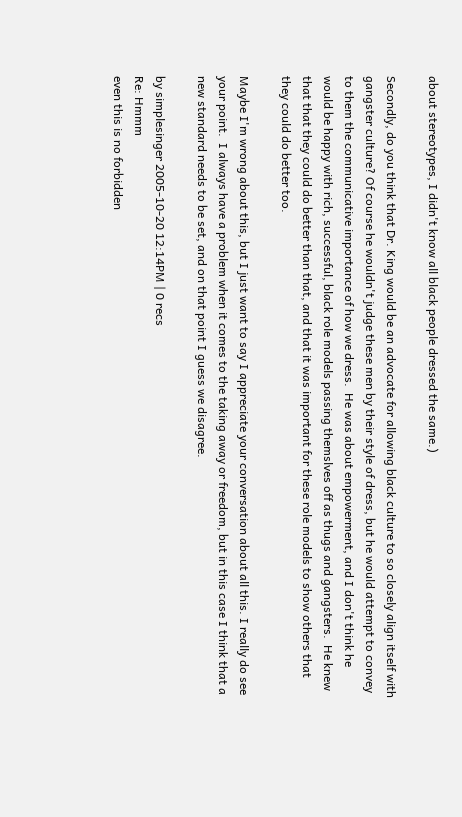about stereotypes, I didn't know all black people dressed the same.)

Secondly, do you think that Dr. King would be an advocate for allowing black culture to so closely align itself with gangster culture? Of course he wouldn't judge these men by their style of dress, but he would attempt to convey to them the communicative importance of how we dress.  He was about empowerment, and I don't think he would be happy with rich, successful, black role models passing themslves off as thugs and gangsters.  He knew that that they could do better than that, and that it was important for these role models to show others that they could do better too.

Maybe I'm wrong about this, but I just want to say I appreciate your conversation about all this. I really do see your point.  I always have a problem when it comes to the taking away or freedom, but in this case I think that a new standard needs to be set, and on that point I guess we disagree.

by simplesinger 2005-10-20 12:14PM | 0 recs
Re: Hmmm
even this is no forbidden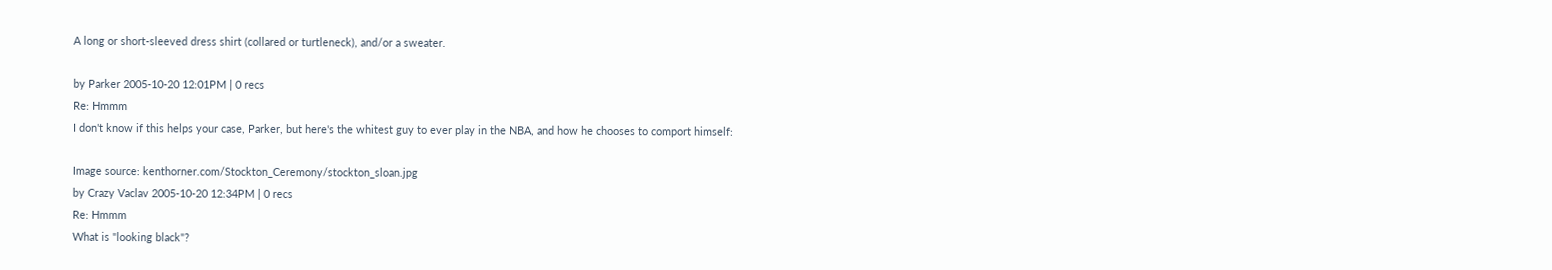A long or short-sleeved dress shirt (collared or turtleneck), and/or a sweater.

by Parker 2005-10-20 12:01PM | 0 recs
Re: Hmmm
I don't know if this helps your case, Parker, but here's the whitest guy to ever play in the NBA, and how he chooses to comport himself:

Image source: kenthorner.com/Stockton_Ceremony/stockton_sloan.jpg
by Crazy Vaclav 2005-10-20 12:34PM | 0 recs
Re: Hmmm
What is "looking black"?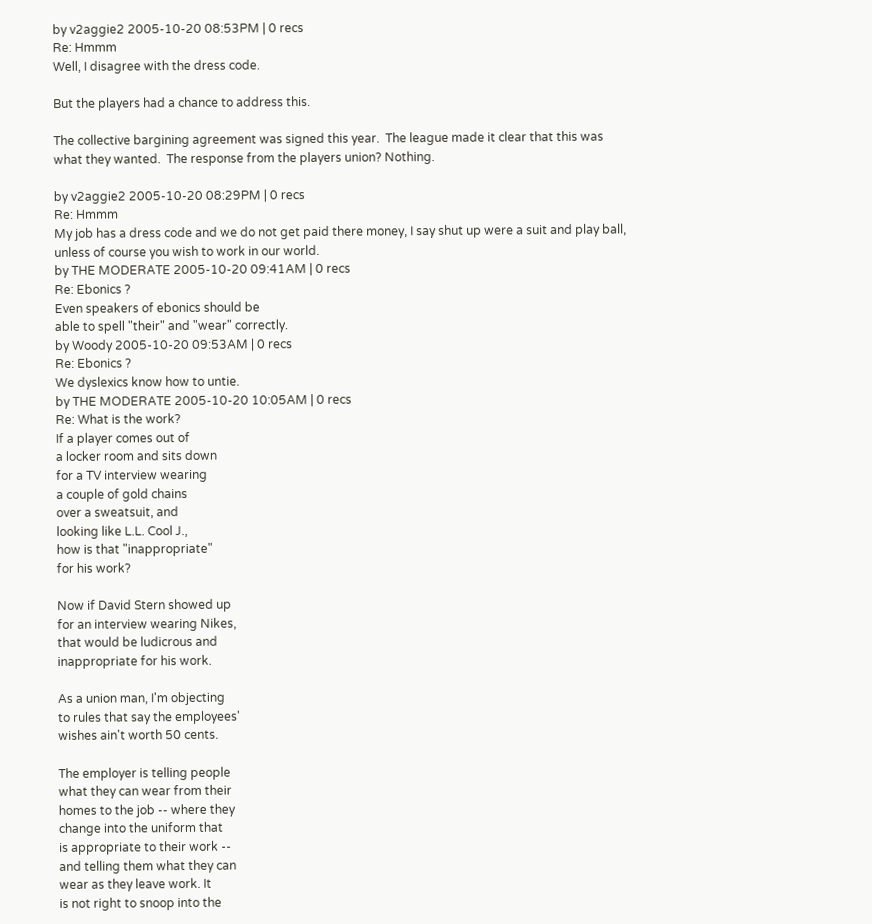by v2aggie2 2005-10-20 08:53PM | 0 recs
Re: Hmmm
Well, I disagree with the dress code.

But the players had a chance to address this.

The collective bargining agreement was signed this year.  The league made it clear that this was what they wanted.  The response from the players union? Nothing.

by v2aggie2 2005-10-20 08:29PM | 0 recs
Re: Hmmm
My job has a dress code and we do not get paid there money, I say shut up were a suit and play ball, unless of course you wish to work in our world.
by THE MODERATE 2005-10-20 09:41AM | 0 recs
Re: Ebonics ?
Even speakers of ebonics should be
able to spell "their" and "wear" correctly.
by Woody 2005-10-20 09:53AM | 0 recs
Re: Ebonics ?
We dyslexics know how to untie.
by THE MODERATE 2005-10-20 10:05AM | 0 recs
Re: What is the work?
If a player comes out of
a locker room and sits down
for a TV interview wearing
a couple of gold chains
over a sweatsuit, and
looking like L.L. Cool J.,
how is that "inappropriate"
for his work?

Now if David Stern showed up
for an interview wearing Nikes,
that would be ludicrous and
inappropriate for his work.

As a union man, I'm objecting
to rules that say the employees'
wishes ain't worth 50 cents.

The employer is telling people
what they can wear from their
homes to the job -- where they
change into the uniform that
is appropriate to their work --
and telling them what they can
wear as they leave work. It
is not right to snoop into the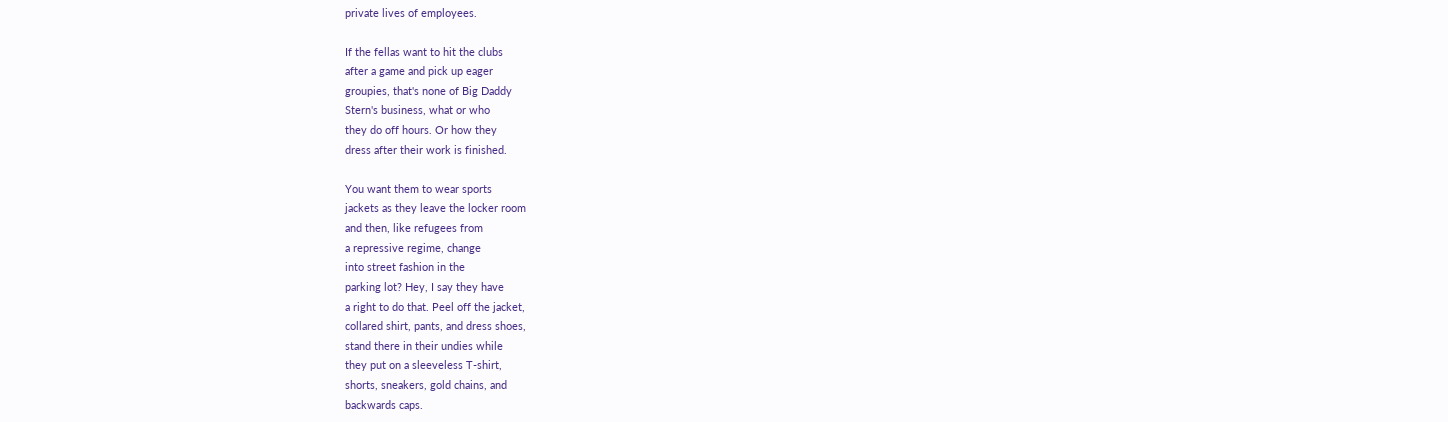private lives of employees.

If the fellas want to hit the clubs
after a game and pick up eager
groupies, that's none of Big Daddy
Stern's business, what or who
they do off hours. Or how they
dress after their work is finished.

You want them to wear sports
jackets as they leave the locker room
and then, like refugees from
a repressive regime, change
into street fashion in the
parking lot? Hey, I say they have
a right to do that. Peel off the jacket,
collared shirt, pants, and dress shoes,
stand there in their undies while
they put on a sleeveless T-shirt,
shorts, sneakers, gold chains, and
backwards caps.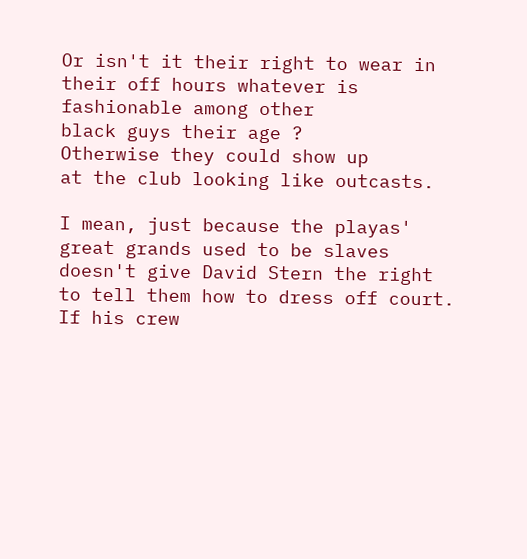Or isn't it their right to wear in
their off hours whatever is
fashionable among other
black guys their age ?
Otherwise they could show up
at the club looking like outcasts.

I mean, just because the playas'
great grands used to be slaves
doesn't give David Stern the right
to tell them how to dress off court.
If his crew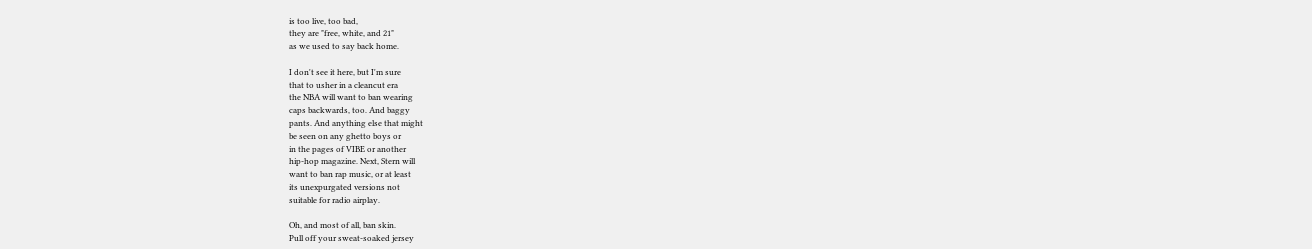is too live, too bad,
they are "free, white, and 21"
as we used to say back home.

I don't see it here, but I'm sure
that to usher in a cleancut era
the NBA will want to ban wearing
caps backwards, too. And baggy
pants. And anything else that might
be seen on any ghetto boys or
in the pages of VIBE or another
hip-hop magazine. Next, Stern will
want to ban rap music, or at least
its unexpurgated versions not
suitable for radio airplay.

Oh, and most of all, ban skin.
Pull off your sweat-soaked jersey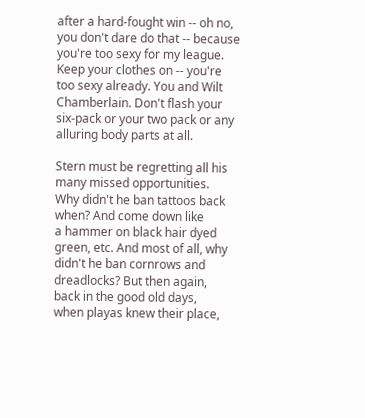after a hard-fought win -- oh no,
you don't dare do that -- because
you're too sexy for my league.
Keep your clothes on -- you're
too sexy already. You and Wilt
Chamberlain. Don't flash your
six-pack or your two pack or any
alluring body parts at all.

Stern must be regretting all his
many missed opportunities.
Why didn't he ban tattoos back
when? And come down like
a hammer on black hair dyed
green, etc. And most of all, why
didn't he ban cornrows and
dreadlocks? But then again,
back in the good old days,
when playas knew their place,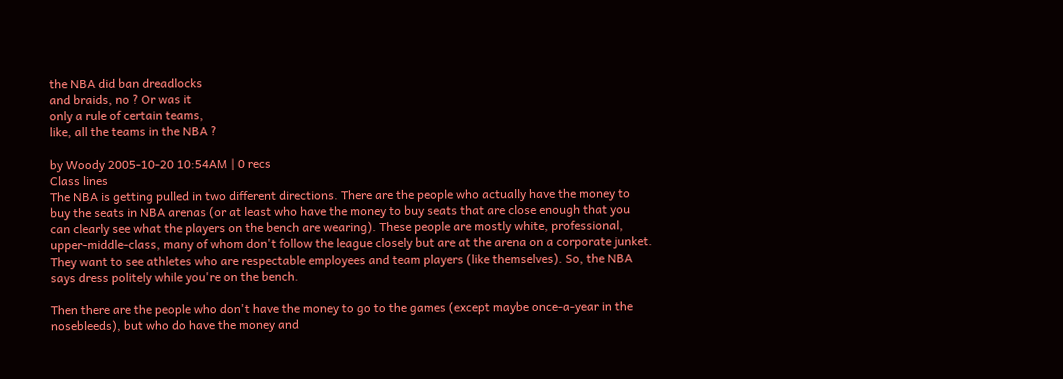the NBA did ban dreadlocks
and braids, no ? Or was it
only a rule of certain teams,
like, all the teams in the NBA ?

by Woody 2005-10-20 10:54AM | 0 recs
Class lines
The NBA is getting pulled in two different directions. There are the people who actually have the money to buy the seats in NBA arenas (or at least who have the money to buy seats that are close enough that you can clearly see what the players on the bench are wearing). These people are mostly white, professional, upper-middle-class, many of whom don't follow the league closely but are at the arena on a corporate junket. They want to see athletes who are respectable employees and team players (like themselves). So, the NBA says dress politely while you're on the bench.

Then there are the people who don't have the money to go to the games (except maybe once-a-year in the nosebleeds), but who do have the money and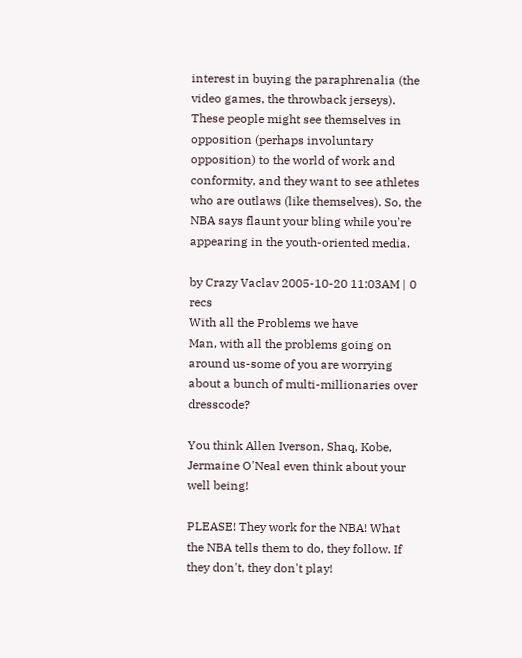interest in buying the paraphrenalia (the video games, the throwback jerseys). These people might see themselves in opposition (perhaps involuntary opposition) to the world of work and conformity, and they want to see athletes who are outlaws (like themselves). So, the NBA says flaunt your bling while you're appearing in the youth-oriented media.

by Crazy Vaclav 2005-10-20 11:03AM | 0 recs
With all the Problems we have
Man, with all the problems going on around us-some of you are worrying about a bunch of multi-millionaries over dresscode?

You think Allen Iverson, Shaq, Kobe, Jermaine O'Neal even think about your well being!

PLEASE! They work for the NBA! What the NBA tells them to do, they follow. If they don't, they don't play!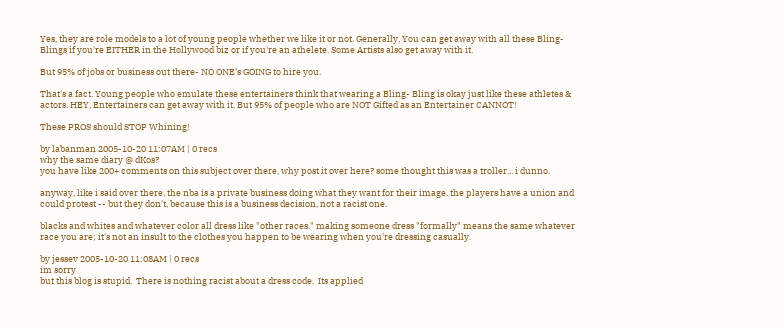Yes, they are role models to a lot of young people whether we like it or not. Generally, You can get away with all these Bling-Blings if you're EITHER in the Hollywood biz or if you're an athelete. Some Artists also get away with it.

But 95% of jobs or business out there- NO ONE's GOING to hire you.

That's a fact. Young people who emulate these entertainers think that wearing a Bling- Bling is okay just like these athletes & actors. HEY, Entertainers can get away with it. But 95% of people who are NOT Gifted as an Entertainer CANNOT!

These PROS should STOP Whining!

by labanman 2005-10-20 11:07AM | 0 recs
why the same diary @ dKos?
you have like 200+ comments on this subject over there, why post it over here? some thought this was a troller... i dunno.

anyway, like i said over there, the nba is a private business doing what they want for their image. the players have a union and could protest -- but they don't, because this is a business decision, not a racist one.

blacks and whites and whatever color all dress like "other races." making someone dress "formally" means the same whatever race you are; it's not an insult to the clothes you happen to be wearing when you're dressing casually.

by jessev 2005-10-20 11:08AM | 0 recs
im sorry
but this blog is stupid.  There is nothing racist about a dress code.  Its applied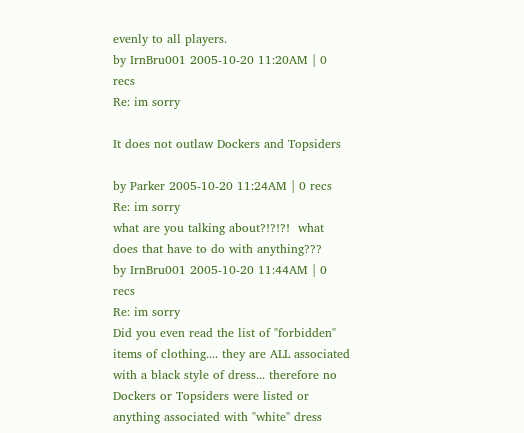evenly to all players.
by IrnBru001 2005-10-20 11:20AM | 0 recs
Re: im sorry

It does not outlaw Dockers and Topsiders

by Parker 2005-10-20 11:24AM | 0 recs
Re: im sorry
what are you talking about?!?!?!  what does that have to do with anything???
by IrnBru001 2005-10-20 11:44AM | 0 recs
Re: im sorry
Did you even read the list of "forbidden" items of clothing.... they are ALL associated with a black style of dress... therefore no Dockers or Topsiders were listed or anything associated with "white" dress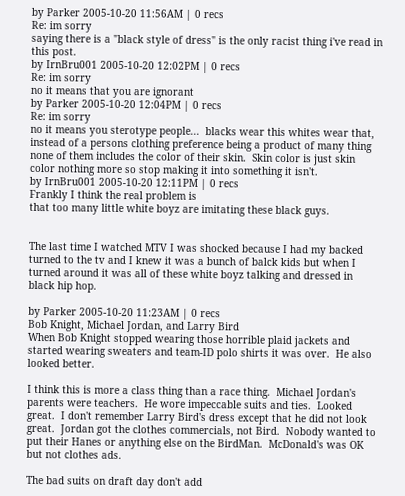by Parker 2005-10-20 11:56AM | 0 recs
Re: im sorry
saying there is a "black style of dress" is the only racist thing i've read in this post.
by IrnBru001 2005-10-20 12:02PM | 0 recs
Re: im sorry
no it means that you are ignorant
by Parker 2005-10-20 12:04PM | 0 recs
Re: im sorry
no it means you sterotype people...  blacks wear this whites wear that, instead of a persons clothing preference being a product of many thing none of them includes the color of their skin.  Skin color is just skin color nothing more so stop making it into something it isn't.
by IrnBru001 2005-10-20 12:11PM | 0 recs
Frankly I think the real problem is
that too many little white boyz are imitating these black guys.


The last time I watched MTV I was shocked because I had my backed turned to the tv and I knew it was a bunch of balck kids but when I turned around it was all of these white boyz talking and dressed in black hip hop.

by Parker 2005-10-20 11:23AM | 0 recs
Bob Knight, Michael Jordan, and Larry Bird
When Bob Knight stopped wearing those horrible plaid jackets and started wearing sweaters and team-ID polo shirts it was over.  He also looked better.

I think this is more a class thing than a race thing.  Michael Jordan's parents were teachers.  He wore impeccable suits and ties.  Looked great.  I don't remember Larry Bird's dress except that he did not look great.  Jordan got the clothes commercials, not Bird.  Nobody wanted to put their Hanes or anything else on the BirdMan.  McDonald's was OK but not clothes ads.

The bad suits on draft day don't add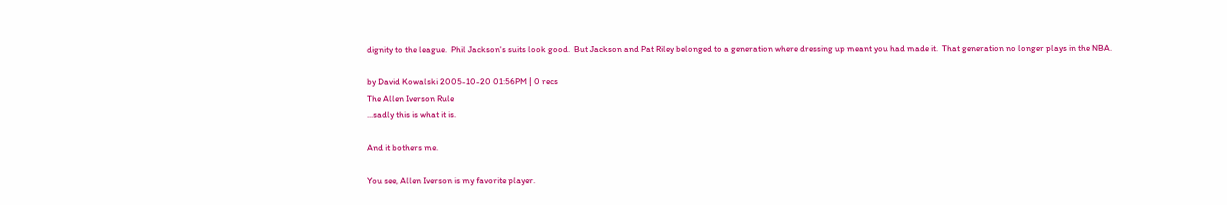dignity to the league.  Phil Jackson's suits look good.  But Jackson and Pat Riley belonged to a generation where dressing up meant you had made it.  That generation no longer plays in the NBA.

by David Kowalski 2005-10-20 01:56PM | 0 recs
The Allen Iverson Rule
...sadly this is what it is.

And it bothers me.

You see, Allen Iverson is my favorite player.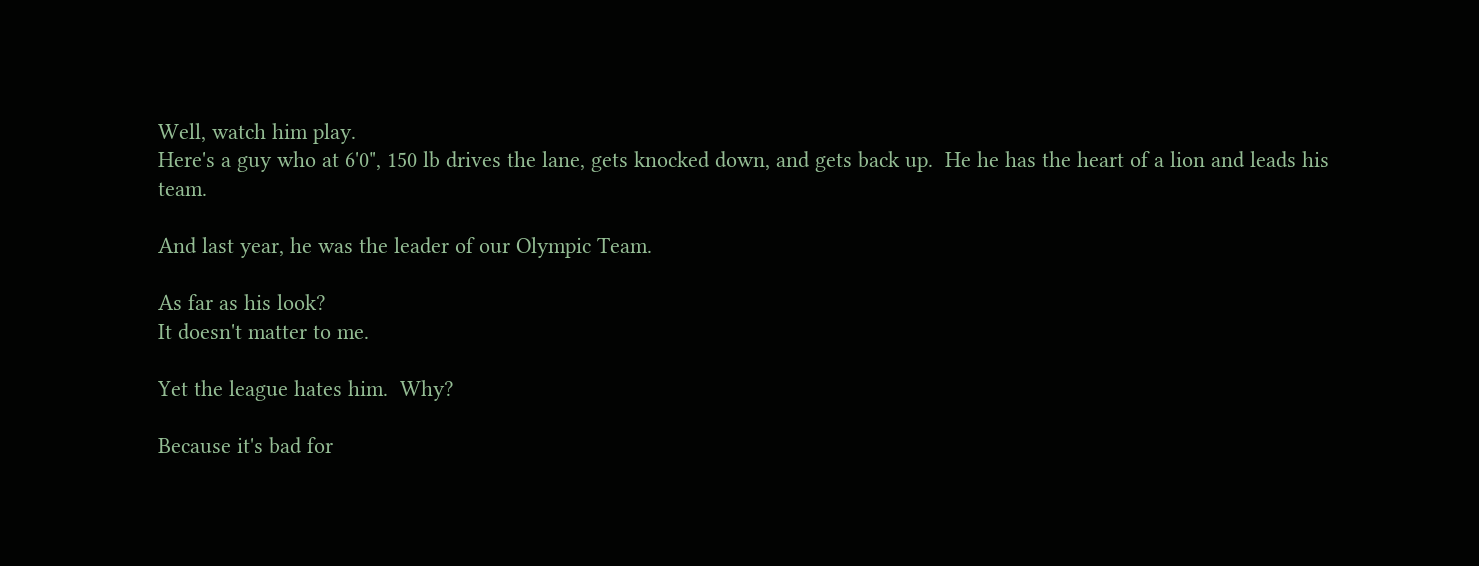Well, watch him play.
Here's a guy who at 6'0", 150 lb drives the lane, gets knocked down, and gets back up.  He he has the heart of a lion and leads his team.

And last year, he was the leader of our Olympic Team.

As far as his look?
It doesn't matter to me.

Yet the league hates him.  Why?

Because it's bad for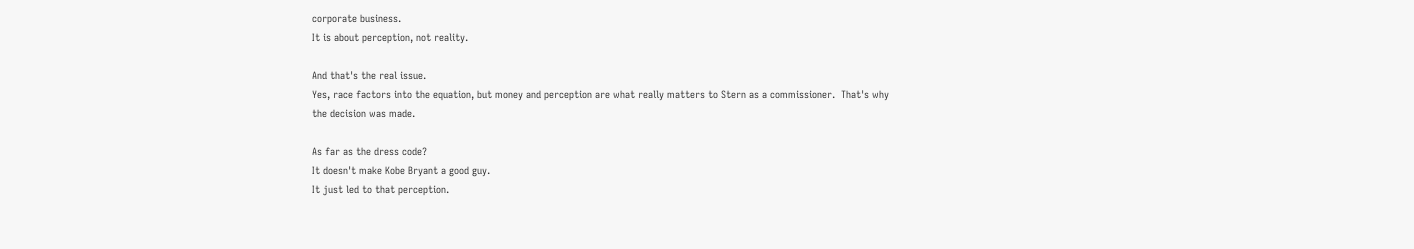corporate business.
It is about perception, not reality.

And that's the real issue.
Yes, race factors into the equation, but money and perception are what really matters to Stern as a commissioner.  That's why the decision was made.

As far as the dress code?
It doesn't make Kobe Bryant a good guy.
It just led to that perception.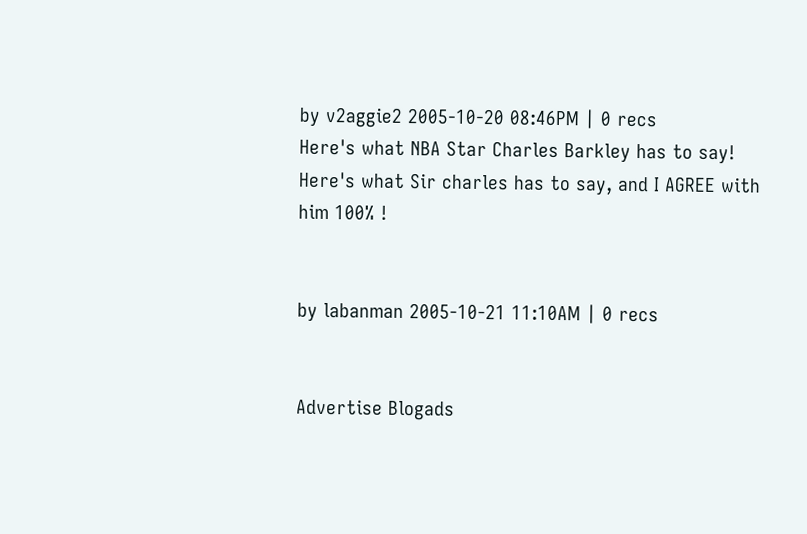by v2aggie2 2005-10-20 08:46PM | 0 recs
Here's what NBA Star Charles Barkley has to say!
Here's what Sir charles has to say, and I AGREE with him 100% !


by labanman 2005-10-21 11:10AM | 0 recs


Advertise Blogads